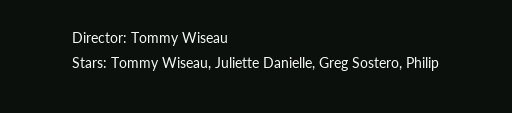Director: Tommy Wiseau
Stars: Tommy Wiseau, Juliette Danielle, Greg Sostero, Philip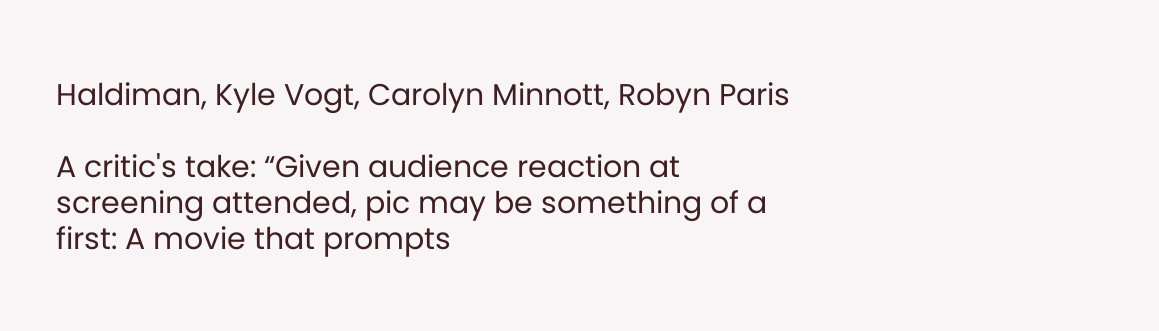Haldiman, Kyle Vogt, Carolyn Minnott, Robyn Paris

A critic's take: “Given audience reaction at screening attended, pic may be something of a first: A movie that prompts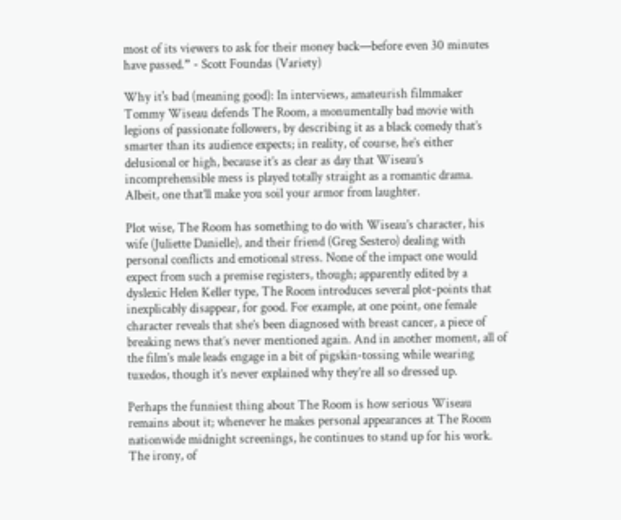most of its viewers to ask for their money back—before even 30 minutes have passed.” - Scott Foundas (Variety)

Why it's bad (meaning good): In interviews, amateurish filmmaker Tommy Wiseau defends The Room, a monumentally bad movie with legions of passionate followers, by describing it as a black comedy that’s smarter than its audience expects; in reality, of course, he’s either delusional or high, because it’s as clear as day that Wiseau’s incomprehensible mess is played totally straight as a romantic drama. Albeit, one that’ll make you soil your armor from laughter.

Plot wise, The Room has something to do with Wiseau’s character, his wife (Juliette Danielle), and their friend (Greg Sestero) dealing with personal conflicts and emotional stress. None of the impact one would expect from such a premise registers, though; apparently edited by a dyslexic Helen Keller type, The Room introduces several plot-points that inexplicably disappear, for good. For example, at one point, one female character reveals that she’s been diagnosed with breast cancer, a piece of breaking news that’s never mentioned again. And in another moment, all of the film’s male leads engage in a bit of pigskin-tossing while wearing tuxedos, though it’s never explained why they’re all so dressed up.

Perhaps the funniest thing about The Room is how serious Wiseau remains about it; whenever he makes personal appearances at The Room nationwide midnight screenings, he continues to stand up for his work. The irony, of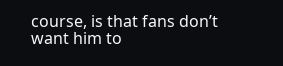course, is that fans don’t want him to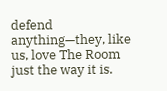defend anything—they, like us, love The Room just the way it is.